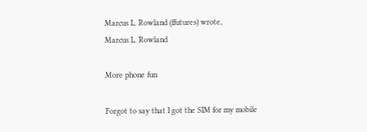Marcus L. Rowland (ffutures) wrote,
Marcus L. Rowland

More phone fun

Forgot to say that I got the SIM for my mobile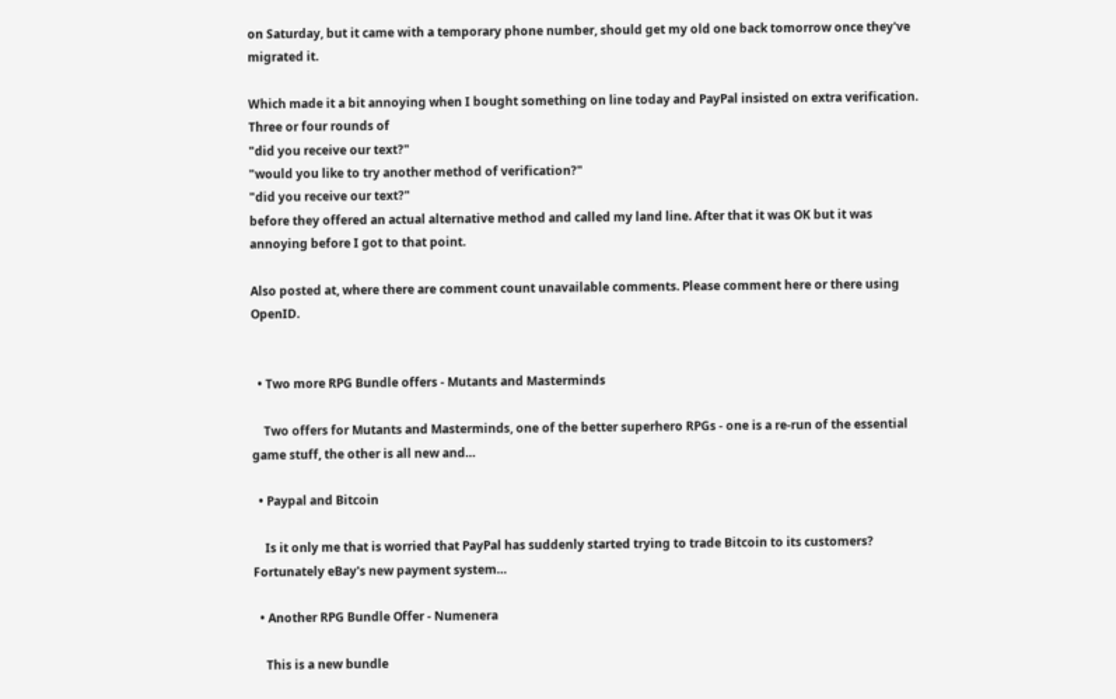on Saturday, but it came with a temporary phone number, should get my old one back tomorrow once they've migrated it.

Which made it a bit annoying when I bought something on line today and PayPal insisted on extra verification. Three or four rounds of
"did you receive our text?"
"would you like to try another method of verification?"
"did you receive our text?"
before they offered an actual alternative method and called my land line. After that it was OK but it was annoying before I got to that point.

Also posted at, where there are comment count unavailable comments. Please comment here or there using OpenID.


  • Two more RPG Bundle offers - Mutants and Masterminds

    Two offers for Mutants and Masterminds, one of the better superhero RPGs - one is a re-run of the essential game stuff, the other is all new and…

  • Paypal and Bitcoin

    Is it only me that is worried that PayPal has suddenly started trying to trade Bitcoin to its customers? Fortunately eBay's new payment system…

  • Another RPG Bundle Offer - Numenera

    This is a new bundle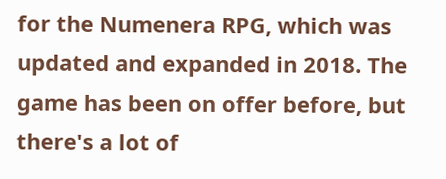for the Numenera RPG, which was updated and expanded in 2018. The game has been on offer before, but there's a lot of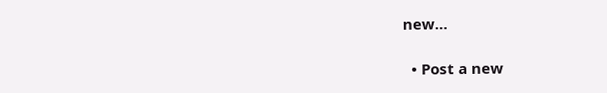new…

  • Post a new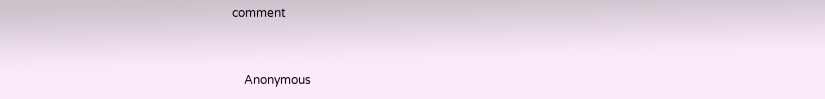comment


    Anonymous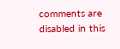comments are disabled in this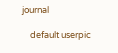journal

    default userpic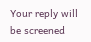Your reply will be screened